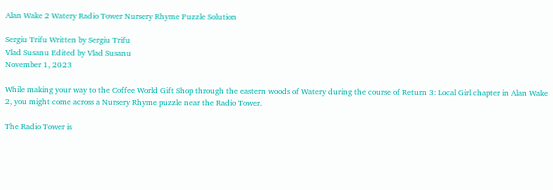Alan Wake 2 Watery Radio Tower Nursery Rhyme Puzzle Solution

Sergiu Trifu Written by Sergiu Trifu
Vlad Susanu Edited by Vlad Susanu
November 1, 2023

While making your way to the Coffee World Gift Shop through the eastern woods of Watery during the course of Return 3: Local Girl chapter in Alan Wake 2, you might come across a Nursery Rhyme puzzle near the Radio Tower.

The Radio Tower is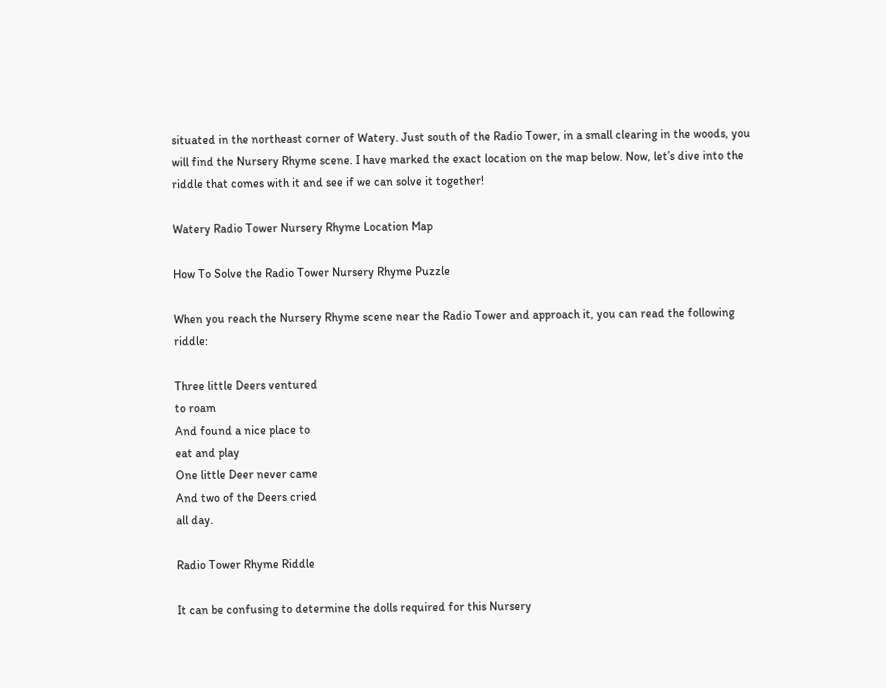situated in the northeast corner of Watery. Just south of the Radio Tower, in a small clearing in the woods, you will find the Nursery Rhyme scene. I have marked the exact location on the map below. Now, let’s dive into the riddle that comes with it and see if we can solve it together!

Watery Radio Tower Nursery Rhyme Location Map

How To Solve the Radio Tower Nursery Rhyme Puzzle

When you reach the Nursery Rhyme scene near the Radio Tower and approach it, you can read the following riddle:

Three little Deers ventured
to roam
And found a nice place to
eat and play
One little Deer never came
And two of the Deers cried
all day.

Radio Tower Rhyme Riddle

It can be confusing to determine the dolls required for this Nursery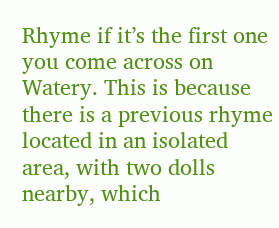Rhyme if it’s the first one you come across on Watery. This is because there is a previous rhyme located in an isolated area, with two dolls nearby, which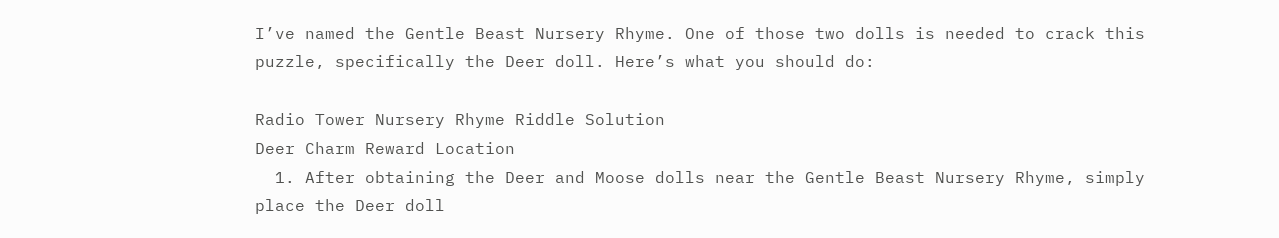I’ve named the Gentle Beast Nursery Rhyme. One of those two dolls is needed to crack this puzzle, specifically the Deer doll. Here’s what you should do:

Radio Tower Nursery Rhyme Riddle Solution
Deer Charm Reward Location
  1. After obtaining the Deer and Moose dolls near the Gentle Beast Nursery Rhyme, simply place the Deer doll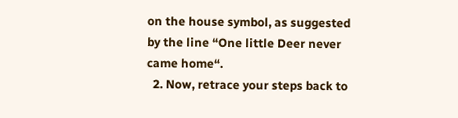on the house symbol, as suggested by the line “One little Deer never came home“.
  2. Now, retrace your steps back to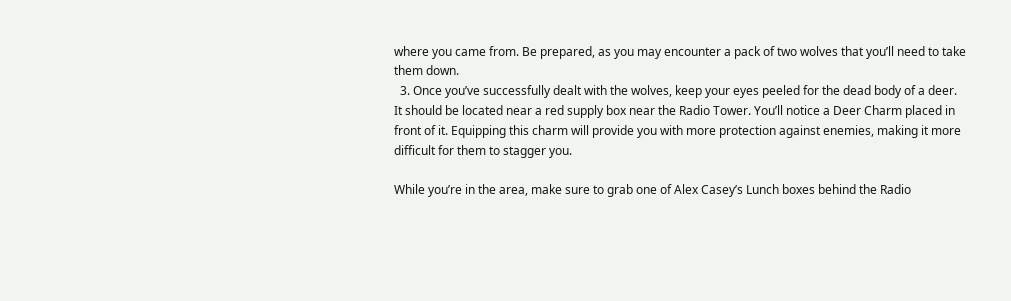where you came from. Be prepared, as you may encounter a pack of two wolves that you’ll need to take them down.
  3. Once you’ve successfully dealt with the wolves, keep your eyes peeled for the dead body of a deer. It should be located near a red supply box near the Radio Tower. You’ll notice a Deer Charm placed in front of it. Equipping this charm will provide you with more protection against enemies, making it more difficult for them to stagger you.

While you’re in the area, make sure to grab one of Alex Casey’s Lunch boxes behind the Radio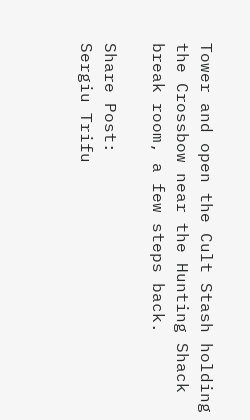Tower and open the Cult Stash holding the Crossbow near the Hunting Shack break room, a few steps back.

Share Post:
Sergiu Trifu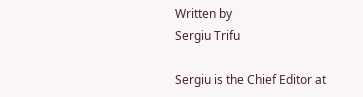Written by
Sergiu Trifu

Sergiu is the Chief Editor at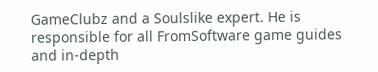GameClubz and a Soulslike expert. He is responsible for all FromSoftware game guides and in-depth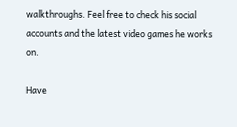walkthroughs. Feel free to check his social accounts and the latest video games he works on.

Have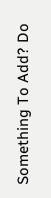Something To Add? Do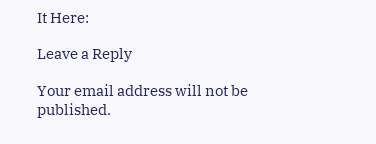It Here:

Leave a Reply

Your email address will not be published.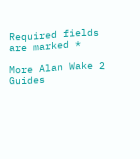Required fields are marked *

More Alan Wake 2 Guides